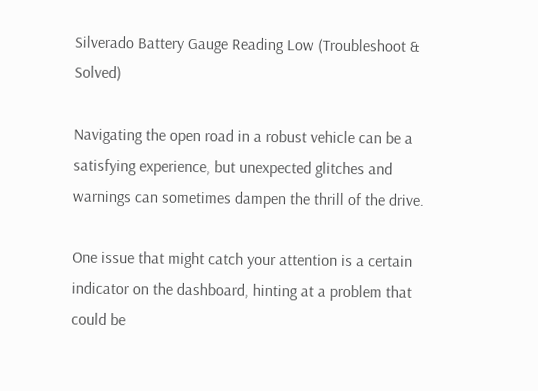Silverado Battery Gauge Reading Low (Troubleshoot & Solved)

Navigating the open road in a robust vehicle can be a satisfying experience, but unexpected glitches and warnings can sometimes dampen the thrill of the drive.

One issue that might catch your attention is a certain indicator on the dashboard, hinting at a problem that could be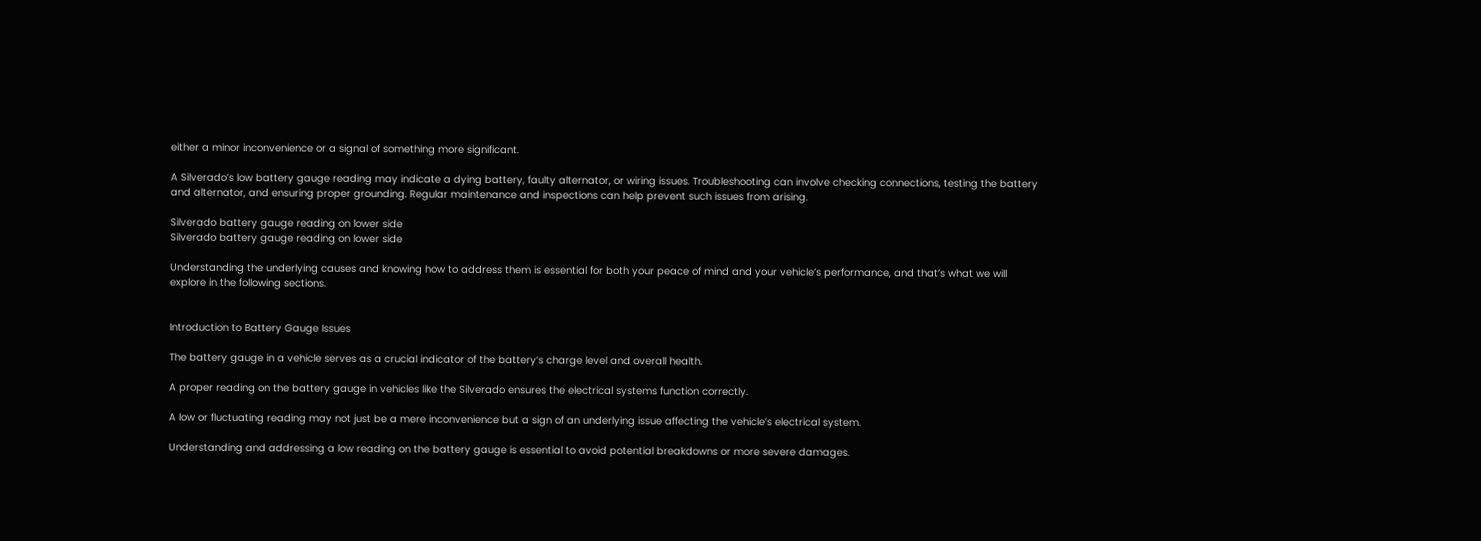either a minor inconvenience or a signal of something more significant.

A Silverado’s low battery gauge reading may indicate a dying battery, faulty alternator, or wiring issues. Troubleshooting can involve checking connections, testing the battery and alternator, and ensuring proper grounding. Regular maintenance and inspections can help prevent such issues from arising.

Silverado battery gauge reading on lower side
Silverado battery gauge reading on lower side

Understanding the underlying causes and knowing how to address them is essential for both your peace of mind and your vehicle’s performance, and that’s what we will explore in the following sections.


Introduction to Battery Gauge Issues

The battery gauge in a vehicle serves as a crucial indicator of the battery’s charge level and overall health.

A proper reading on the battery gauge in vehicles like the Silverado ensures the electrical systems function correctly.

A low or fluctuating reading may not just be a mere inconvenience but a sign of an underlying issue affecting the vehicle’s electrical system.

Understanding and addressing a low reading on the battery gauge is essential to avoid potential breakdowns or more severe damages.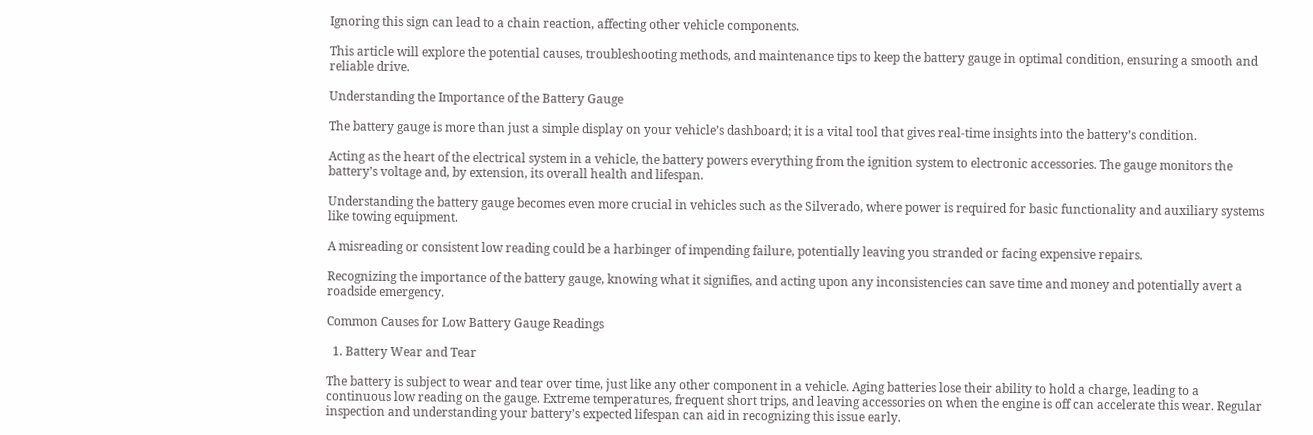Ignoring this sign can lead to a chain reaction, affecting other vehicle components.

This article will explore the potential causes, troubleshooting methods, and maintenance tips to keep the battery gauge in optimal condition, ensuring a smooth and reliable drive.

Understanding the Importance of the Battery Gauge

The battery gauge is more than just a simple display on your vehicle’s dashboard; it is a vital tool that gives real-time insights into the battery’s condition.

Acting as the heart of the electrical system in a vehicle, the battery powers everything from the ignition system to electronic accessories. The gauge monitors the battery’s voltage and, by extension, its overall health and lifespan.

Understanding the battery gauge becomes even more crucial in vehicles such as the Silverado, where power is required for basic functionality and auxiliary systems like towing equipment.

A misreading or consistent low reading could be a harbinger of impending failure, potentially leaving you stranded or facing expensive repairs.

Recognizing the importance of the battery gauge, knowing what it signifies, and acting upon any inconsistencies can save time and money and potentially avert a roadside emergency.

Common Causes for Low Battery Gauge Readings

  1. Battery Wear and Tear

The battery is subject to wear and tear over time, just like any other component in a vehicle. Aging batteries lose their ability to hold a charge, leading to a continuous low reading on the gauge. Extreme temperatures, frequent short trips, and leaving accessories on when the engine is off can accelerate this wear. Regular inspection and understanding your battery’s expected lifespan can aid in recognizing this issue early.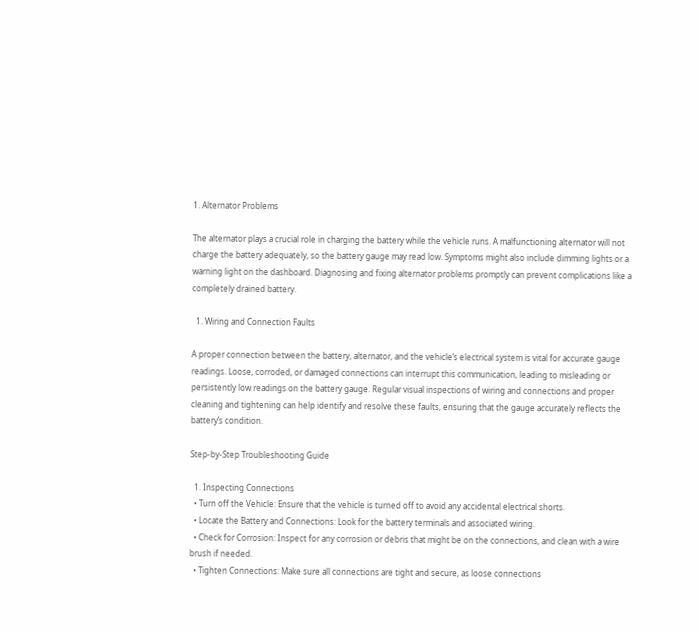1. Alternator Problems

The alternator plays a crucial role in charging the battery while the vehicle runs. A malfunctioning alternator will not charge the battery adequately, so the battery gauge may read low. Symptoms might also include dimming lights or a warning light on the dashboard. Diagnosing and fixing alternator problems promptly can prevent complications like a completely drained battery.

  1. Wiring and Connection Faults

A proper connection between the battery, alternator, and the vehicle’s electrical system is vital for accurate gauge readings. Loose, corroded, or damaged connections can interrupt this communication, leading to misleading or persistently low readings on the battery gauge. Regular visual inspections of wiring and connections and proper cleaning and tightening can help identify and resolve these faults, ensuring that the gauge accurately reflects the battery’s condition.

Step-by-Step Troubleshooting Guide

  1. Inspecting Connections
  • Turn off the Vehicle: Ensure that the vehicle is turned off to avoid any accidental electrical shorts.
  • Locate the Battery and Connections: Look for the battery terminals and associated wiring.
  • Check for Corrosion: Inspect for any corrosion or debris that might be on the connections, and clean with a wire brush if needed.
  • Tighten Connections: Make sure all connections are tight and secure, as loose connections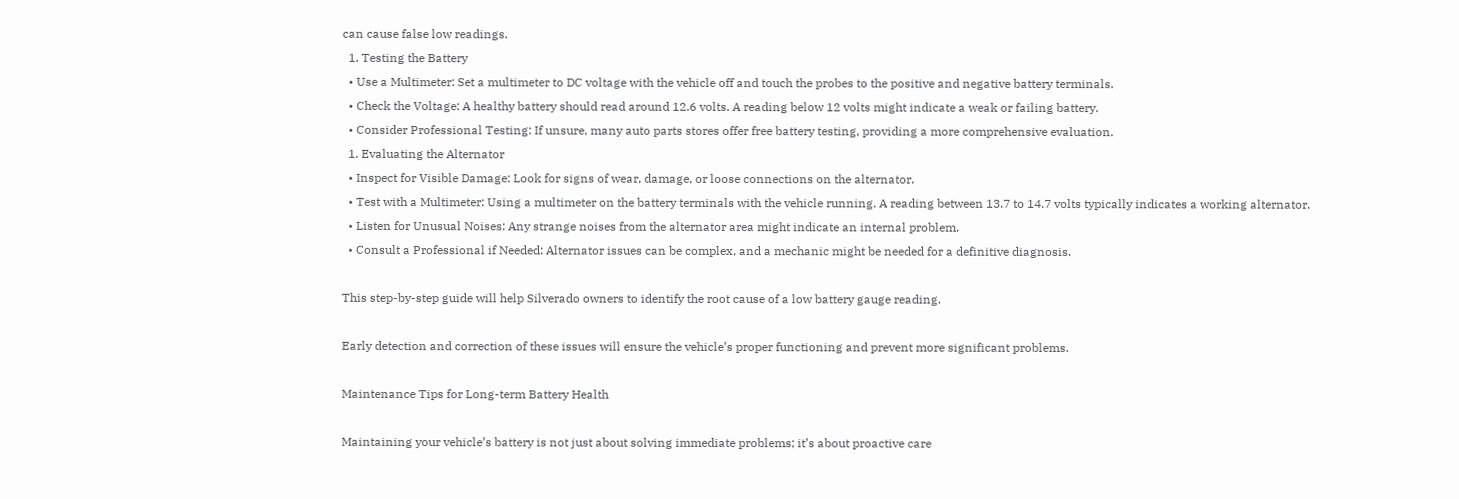can cause false low readings.
  1. Testing the Battery
  • Use a Multimeter: Set a multimeter to DC voltage with the vehicle off and touch the probes to the positive and negative battery terminals.
  • Check the Voltage: A healthy battery should read around 12.6 volts. A reading below 12 volts might indicate a weak or failing battery.
  • Consider Professional Testing: If unsure, many auto parts stores offer free battery testing, providing a more comprehensive evaluation.
  1. Evaluating the Alternator
  • Inspect for Visible Damage: Look for signs of wear, damage, or loose connections on the alternator.
  • Test with a Multimeter: Using a multimeter on the battery terminals with the vehicle running. A reading between 13.7 to 14.7 volts typically indicates a working alternator.
  • Listen for Unusual Noises: Any strange noises from the alternator area might indicate an internal problem.
  • Consult a Professional if Needed: Alternator issues can be complex, and a mechanic might be needed for a definitive diagnosis.

This step-by-step guide will help Silverado owners to identify the root cause of a low battery gauge reading.

Early detection and correction of these issues will ensure the vehicle’s proper functioning and prevent more significant problems.

Maintenance Tips for Long-term Battery Health

Maintaining your vehicle’s battery is not just about solving immediate problems; it’s about proactive care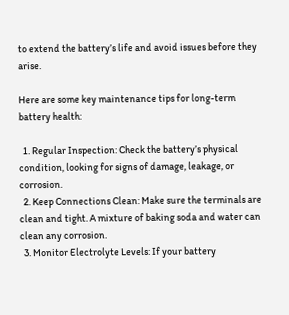to extend the battery’s life and avoid issues before they arise.

Here are some key maintenance tips for long-term battery health:

  1. Regular Inspection: Check the battery’s physical condition, looking for signs of damage, leakage, or corrosion.
  2. Keep Connections Clean: Make sure the terminals are clean and tight. A mixture of baking soda and water can clean any corrosion.
  3. Monitor Electrolyte Levels: If your battery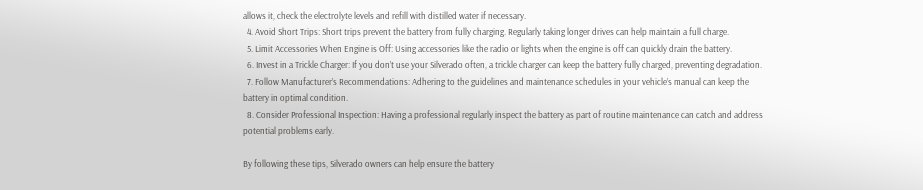allows it, check the electrolyte levels and refill with distilled water if necessary.
  4. Avoid Short Trips: Short trips prevent the battery from fully charging. Regularly taking longer drives can help maintain a full charge.
  5. Limit Accessories When Engine is Off: Using accessories like the radio or lights when the engine is off can quickly drain the battery.
  6. Invest in a Trickle Charger: If you don’t use your Silverado often, a trickle charger can keep the battery fully charged, preventing degradation.
  7. Follow Manufacturer’s Recommendations: Adhering to the guidelines and maintenance schedules in your vehicle’s manual can keep the battery in optimal condition.
  8. Consider Professional Inspection: Having a professional regularly inspect the battery as part of routine maintenance can catch and address potential problems early.

By following these tips, Silverado owners can help ensure the battery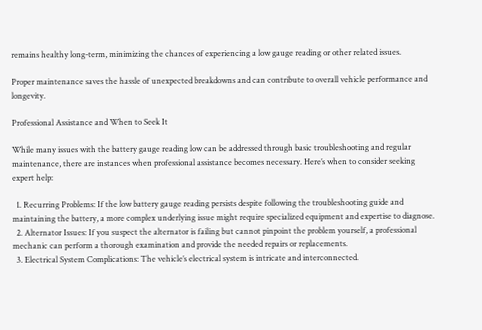remains healthy long-term, minimizing the chances of experiencing a low gauge reading or other related issues.

Proper maintenance saves the hassle of unexpected breakdowns and can contribute to overall vehicle performance and longevity.

Professional Assistance and When to Seek It

While many issues with the battery gauge reading low can be addressed through basic troubleshooting and regular maintenance, there are instances when professional assistance becomes necessary. Here’s when to consider seeking expert help:

  1. Recurring Problems: If the low battery gauge reading persists despite following the troubleshooting guide and maintaining the battery, a more complex underlying issue might require specialized equipment and expertise to diagnose.
  2. Alternator Issues: If you suspect the alternator is failing but cannot pinpoint the problem yourself, a professional mechanic can perform a thorough examination and provide the needed repairs or replacements.
  3. Electrical System Complications: The vehicle’s electrical system is intricate and interconnected.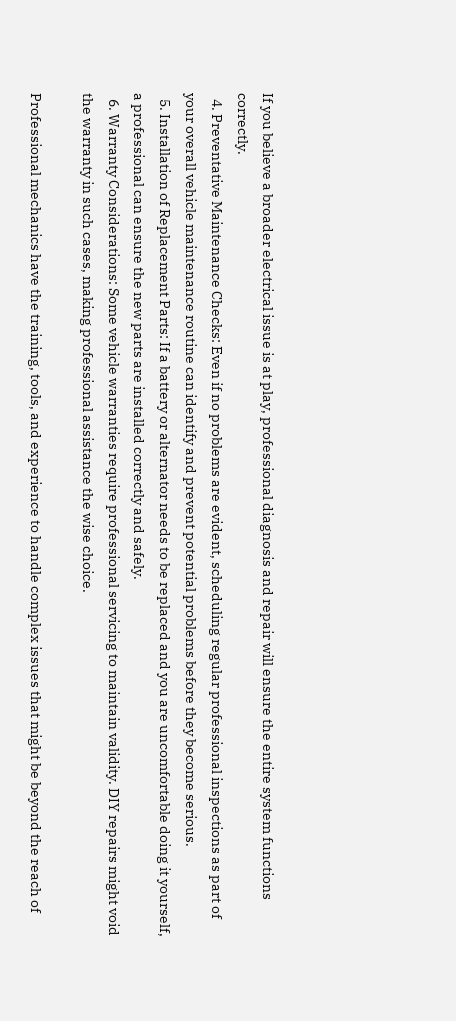If you believe a broader electrical issue is at play, professional diagnosis and repair will ensure the entire system functions correctly.
  4. Preventative Maintenance Checks: Even if no problems are evident, scheduling regular professional inspections as part of your overall vehicle maintenance routine can identify and prevent potential problems before they become serious.
  5. Installation of Replacement Parts: If a battery or alternator needs to be replaced and you are uncomfortable doing it yourself, a professional can ensure the new parts are installed correctly and safely.
  6. Warranty Considerations: Some vehicle warranties require professional servicing to maintain validity. DIY repairs might void the warranty in such cases, making professional assistance the wise choice.

Professional mechanics have the training, tools, and experience to handle complex issues that might be beyond the reach of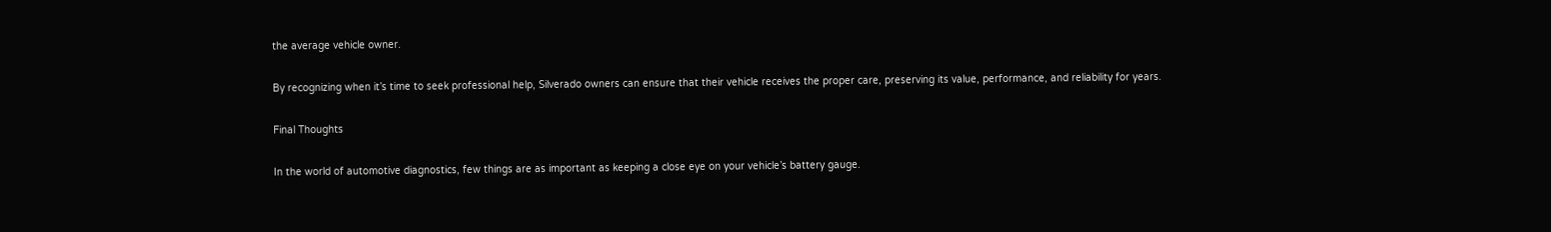the average vehicle owner.

By recognizing when it’s time to seek professional help, Silverado owners can ensure that their vehicle receives the proper care, preserving its value, performance, and reliability for years.

Final Thoughts

In the world of automotive diagnostics, few things are as important as keeping a close eye on your vehicle’s battery gauge.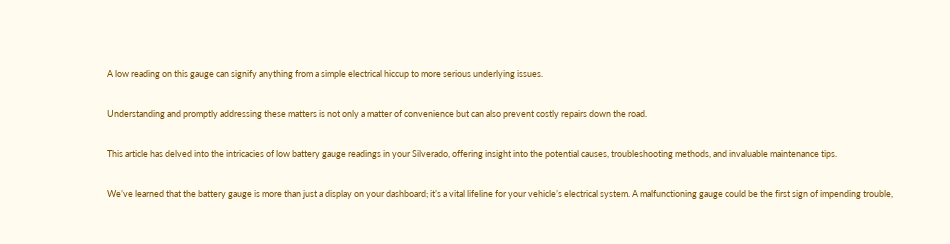A low reading on this gauge can signify anything from a simple electrical hiccup to more serious underlying issues.

Understanding and promptly addressing these matters is not only a matter of convenience but can also prevent costly repairs down the road.

This article has delved into the intricacies of low battery gauge readings in your Silverado, offering insight into the potential causes, troubleshooting methods, and invaluable maintenance tips.

We’ve learned that the battery gauge is more than just a display on your dashboard; it’s a vital lifeline for your vehicle’s electrical system. A malfunctioning gauge could be the first sign of impending trouble,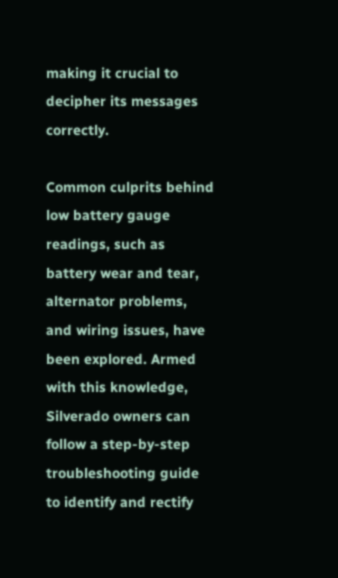making it crucial to decipher its messages correctly.

Common culprits behind low battery gauge readings, such as battery wear and tear, alternator problems, and wiring issues, have been explored. Armed with this knowledge, Silverado owners can follow a step-by-step troubleshooting guide to identify and rectify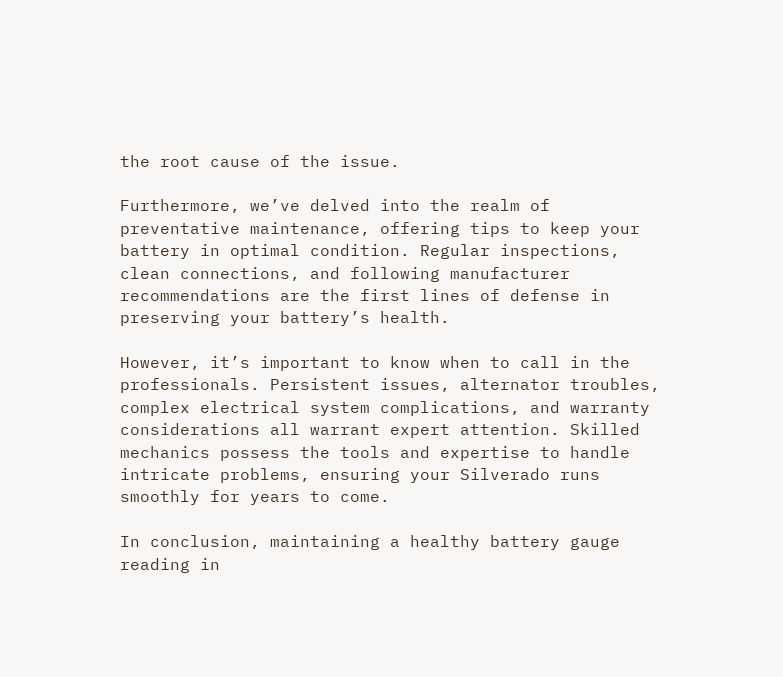the root cause of the issue.

Furthermore, we’ve delved into the realm of preventative maintenance, offering tips to keep your battery in optimal condition. Regular inspections, clean connections, and following manufacturer recommendations are the first lines of defense in preserving your battery’s health.

However, it’s important to know when to call in the professionals. Persistent issues, alternator troubles, complex electrical system complications, and warranty considerations all warrant expert attention. Skilled mechanics possess the tools and expertise to handle intricate problems, ensuring your Silverado runs smoothly for years to come.

In conclusion, maintaining a healthy battery gauge reading in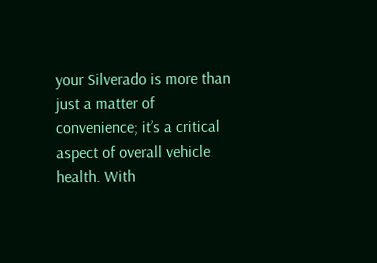your Silverado is more than just a matter of convenience; it’s a critical aspect of overall vehicle health. With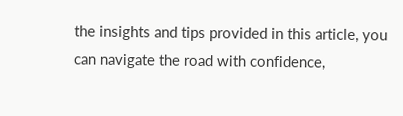the insights and tips provided in this article, you can navigate the road with confidence,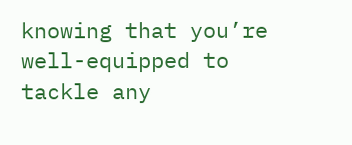knowing that you’re well-equipped to tackle any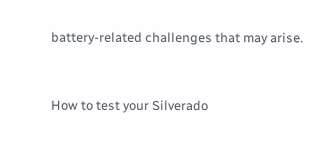battery-related challenges that may arise.


How to test your Silverado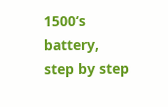1500‘s battery, step by step